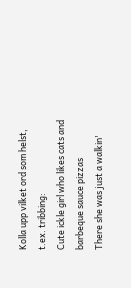Kolla upp vilket ord som helst, t.ex. tribbing:
Cute ickle girl who likes cats and barbeque sauce pizzas
There she was just a walkin'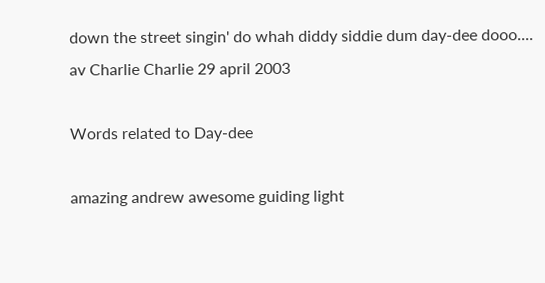down the street singin' do whah diddy siddie dum day-dee dooo....
av Charlie Charlie 29 april 2003

Words related to Day-dee

amazing andrew awesome guiding light